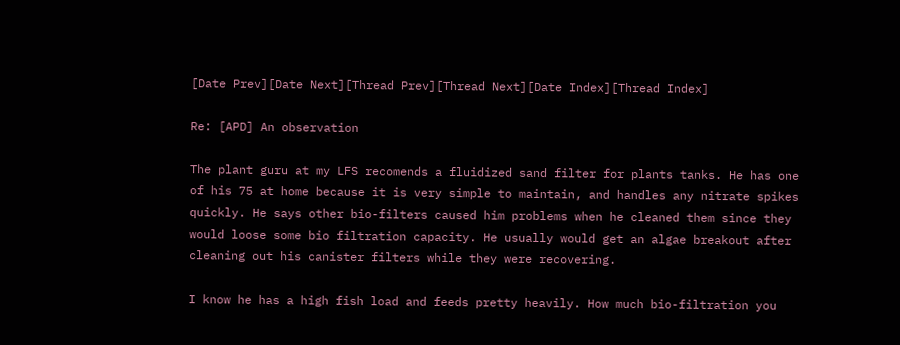[Date Prev][Date Next][Thread Prev][Thread Next][Date Index][Thread Index]

Re: [APD] An observation

The plant guru at my LFS recomends a fluidized sand filter for plants tanks. He has one of his 75 at home because it is very simple to maintain, and handles any nitrate spikes quickly. He says other bio-filters caused him problems when he cleaned them since they would loose some bio filtration capacity. He usually would get an algae breakout after cleaning out his canister filters while they were recovering.

I know he has a high fish load and feeds pretty heavily. How much bio-filtration you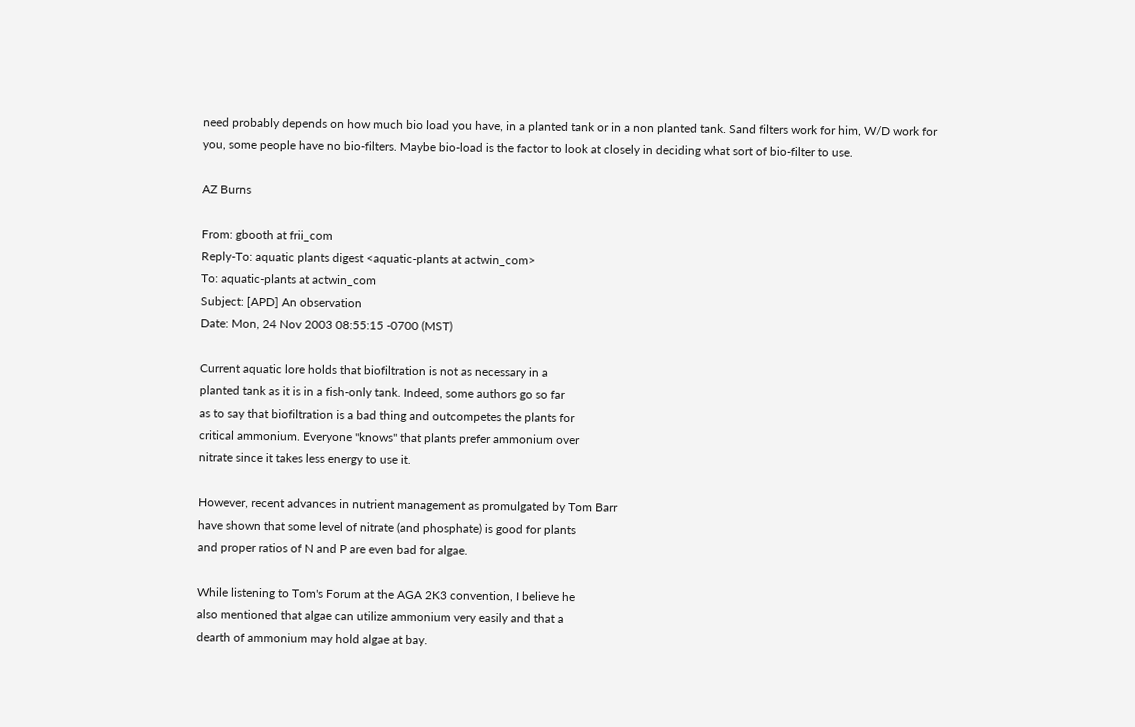need probably depends on how much bio load you have, in a planted tank or in a non planted tank. Sand filters work for him, W/D work for you, some people have no bio-filters. Maybe bio-load is the factor to look at closely in deciding what sort of bio-filter to use.

AZ Burns

From: gbooth at frii_com
Reply-To: aquatic plants digest <aquatic-plants at actwin_com>
To: aquatic-plants at actwin_com
Subject: [APD] An observation
Date: Mon, 24 Nov 2003 08:55:15 -0700 (MST)

Current aquatic lore holds that biofiltration is not as necessary in a
planted tank as it is in a fish-only tank. Indeed, some authors go so far
as to say that biofiltration is a bad thing and outcompetes the plants for
critical ammonium. Everyone "knows" that plants prefer ammonium over
nitrate since it takes less energy to use it.

However, recent advances in nutrient management as promulgated by Tom Barr
have shown that some level of nitrate (and phosphate) is good for plants
and proper ratios of N and P are even bad for algae.

While listening to Tom's Forum at the AGA 2K3 convention, I believe he
also mentioned that algae can utilize ammonium very easily and that a
dearth of ammonium may hold algae at bay.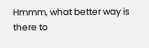Hmmm, what better way is there to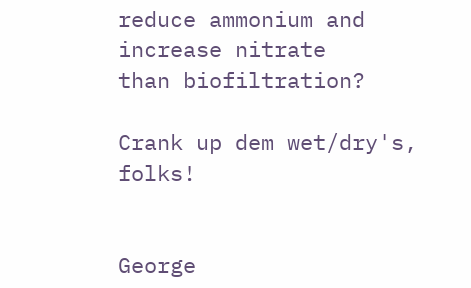reduce ammonium and increase nitrate
than biofiltration?

Crank up dem wet/dry's, folks!


George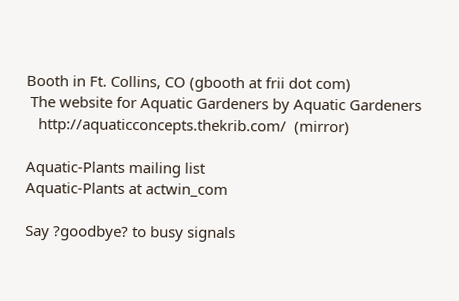Booth in Ft. Collins, CO (gbooth at frii dot com)
 The website for Aquatic Gardeners by Aquatic Gardeners
   http://aquaticconcepts.thekrib.com/  (mirror)

Aquatic-Plants mailing list
Aquatic-Plants at actwin_com

Say ?goodbye? to busy signals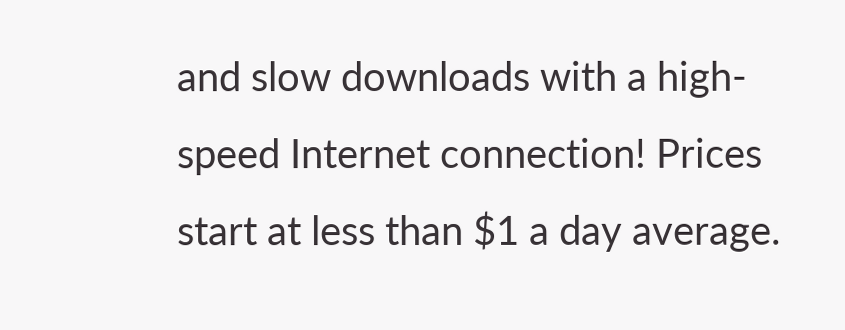and slow downloads with a high-speed Internet connection! Prices start at less than $1 a day average.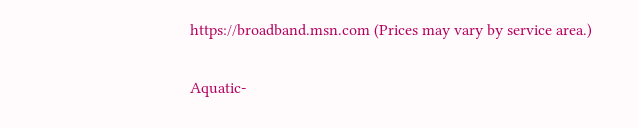https://broadband.msn.com (Prices may vary by service area.)

Aquatic-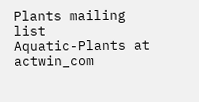Plants mailing list
Aquatic-Plants at actwin_com